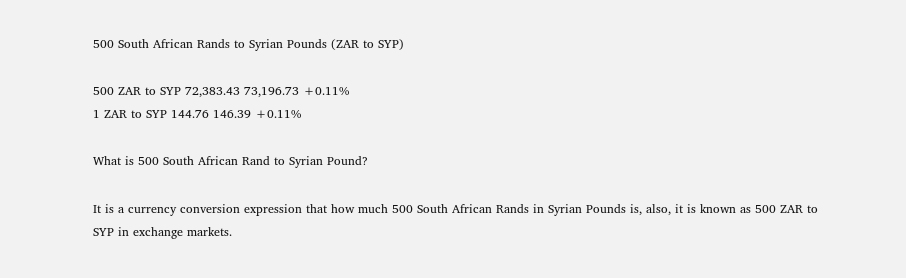500 South African Rands to Syrian Pounds (ZAR to SYP)

500 ZAR to SYP 72,383.43 73,196.73 +0.11%
1 ZAR to SYP 144.76 146.39 +0.11%

What is 500 South African Rand to Syrian Pound?

It is a currency conversion expression that how much 500 South African Rands in Syrian Pounds is, also, it is known as 500 ZAR to SYP in exchange markets.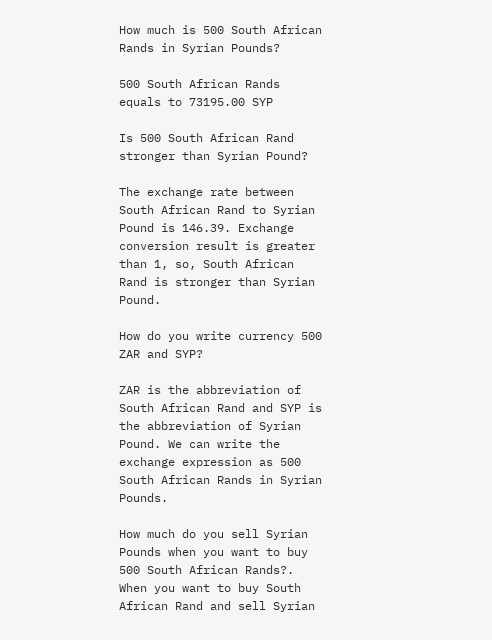How much is 500 South African Rands in Syrian Pounds?

500 South African Rands equals to 73195.00 SYP

Is 500 South African Rand stronger than Syrian Pound?

The exchange rate between South African Rand to Syrian Pound is 146.39. Exchange conversion result is greater than 1, so, South African Rand is stronger than Syrian Pound.

How do you write currency 500 ZAR and SYP?

ZAR is the abbreviation of South African Rand and SYP is the abbreviation of Syrian Pound. We can write the exchange expression as 500 South African Rands in Syrian Pounds.

How much do you sell Syrian Pounds when you want to buy 500 South African Rands?. When you want to buy South African Rand and sell Syrian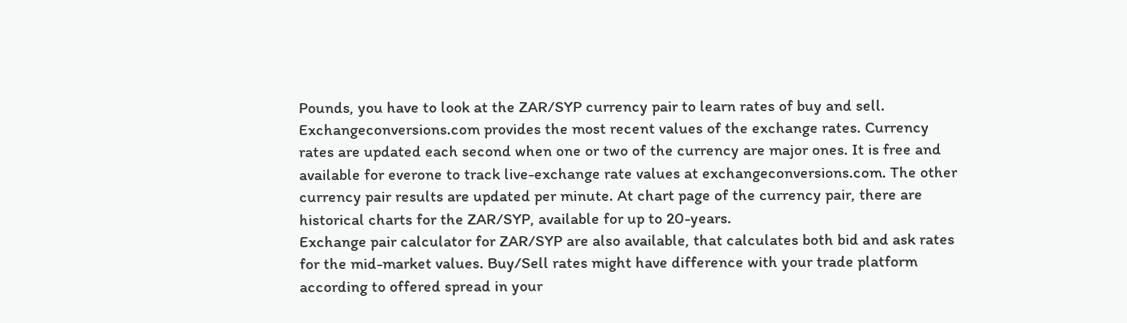Pounds, you have to look at the ZAR/SYP currency pair to learn rates of buy and sell. Exchangeconversions.com provides the most recent values of the exchange rates. Currency rates are updated each second when one or two of the currency are major ones. It is free and available for everone to track live-exchange rate values at exchangeconversions.com. The other currency pair results are updated per minute. At chart page of the currency pair, there are historical charts for the ZAR/SYP, available for up to 20-years.
Exchange pair calculator for ZAR/SYP are also available, that calculates both bid and ask rates for the mid-market values. Buy/Sell rates might have difference with your trade platform according to offered spread in your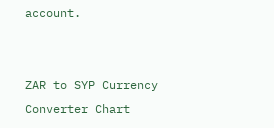account.


ZAR to SYP Currency Converter Chart